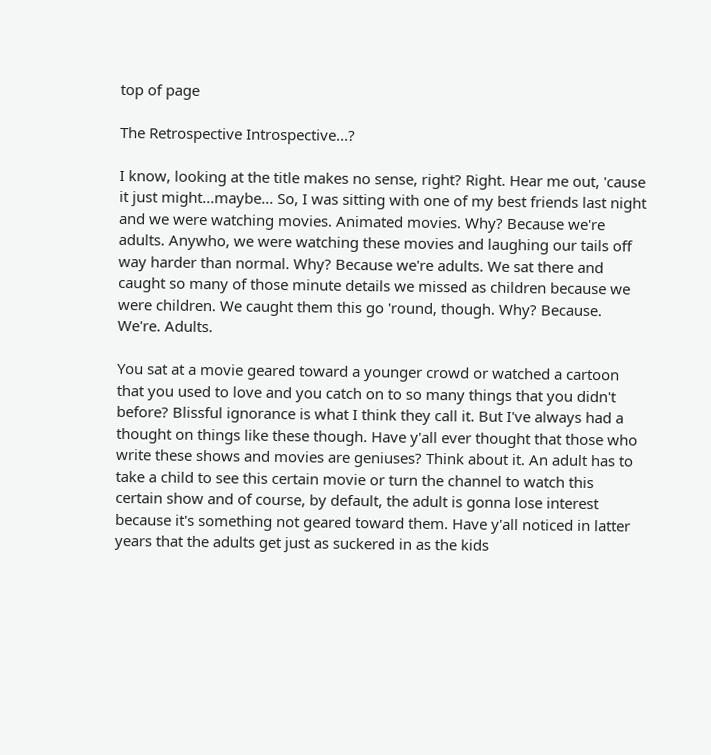top of page

The Retrospective Introspective...?

I know, looking at the title makes no sense, right? Right. Hear me out, 'cause it just might...maybe... So, I was sitting with one of my best friends last night and we were watching movies. Animated movies. Why? Because we're adults. Anywho, we were watching these movies and laughing our tails off way harder than normal. Why? Because we're adults. We sat there and caught so many of those minute details we missed as children because we were children. We caught them this go 'round, though. Why? Because. We're. Adults.

You sat at a movie geared toward a younger crowd or watched a cartoon that you used to love and you catch on to so many things that you didn't before? Blissful ignorance is what I think they call it. But I've always had a thought on things like these though. Have y'all ever thought that those who write these shows and movies are geniuses? Think about it. An adult has to take a child to see this certain movie or turn the channel to watch this certain show and of course, by default, the adult is gonna lose interest because it's something not geared toward them. Have y'all noticed in latter years that the adults get just as suckered in as the kids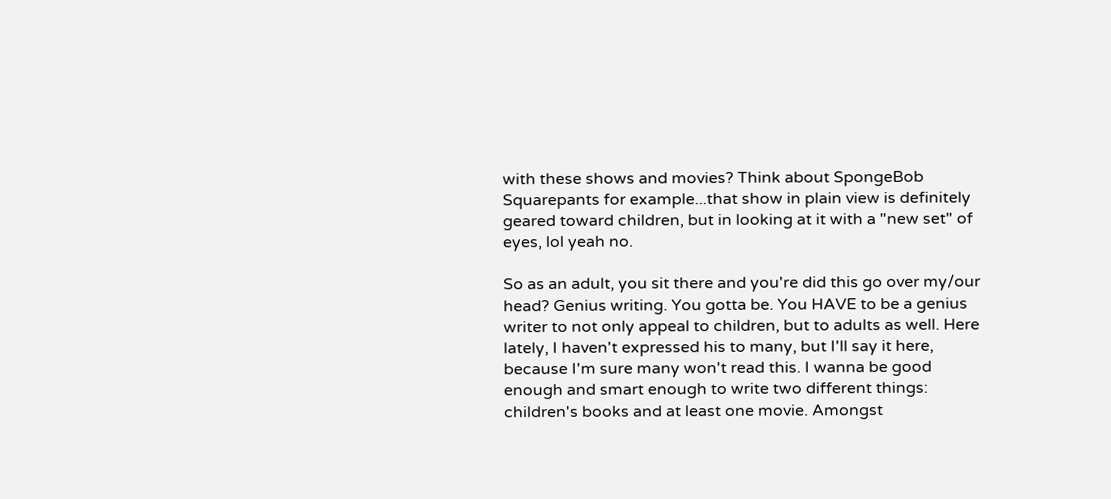with these shows and movies? Think about SpongeBob Squarepants for example...that show in plain view is definitely geared toward children, but in looking at it with a "new set" of eyes, lol yeah no.

So as an adult, you sit there and you're did this go over my/our head? Genius writing. You gotta be. You HAVE to be a genius writer to not only appeal to children, but to adults as well. Here lately, I haven't expressed his to many, but I'll say it here, because I'm sure many won't read this. I wanna be good enough and smart enough to write two different things: children's books and at least one movie. Amongst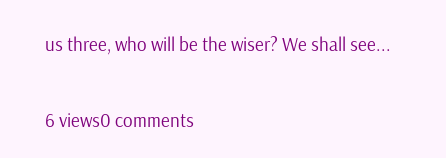us three, who will be the wiser? We shall see...

6 views0 comments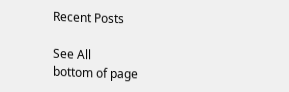Recent Posts

See All
bottom of page